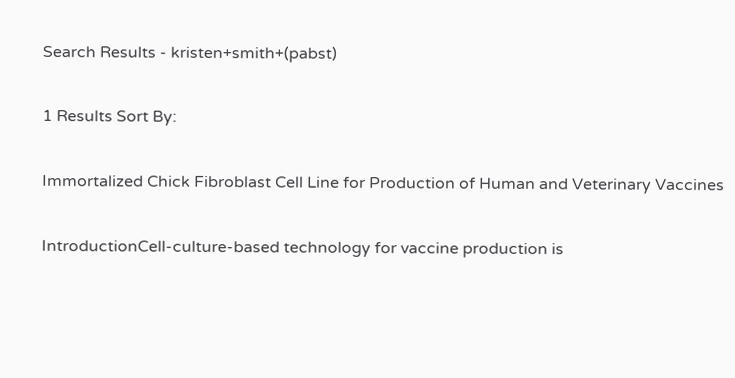Search Results - kristen+smith+(pabst)

1 Results Sort By:

Immortalized Chick Fibroblast Cell Line for Production of Human and Veterinary Vaccines

IntroductionCell-culture-based technology for vaccine production is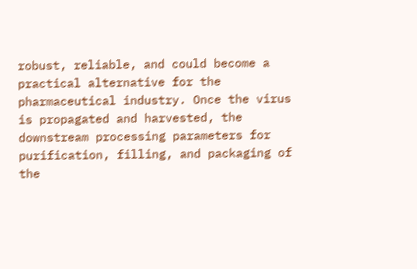robust, reliable, and could become a practical alternative for the pharmaceutical industry. Once the virus is propagated and harvested, the downstream processing parameters for purification, filling, and packaging of the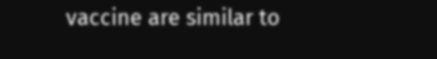vaccine are similar to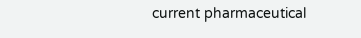current pharmaceutical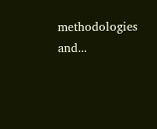methodologies and...